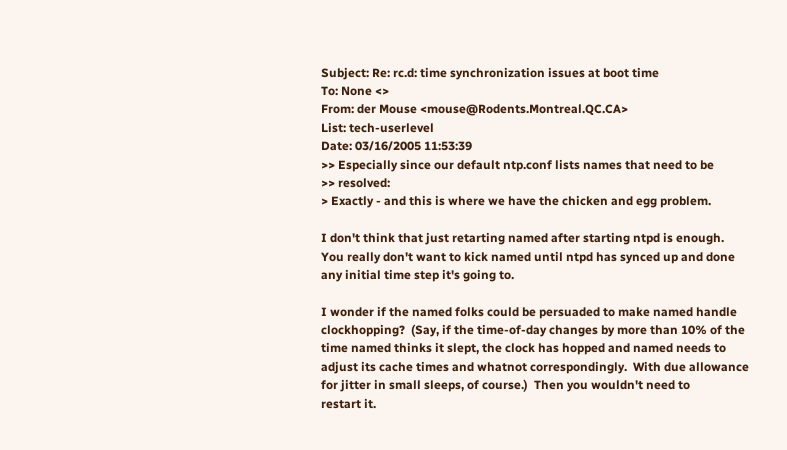Subject: Re: rc.d: time synchronization issues at boot time
To: None <>
From: der Mouse <mouse@Rodents.Montreal.QC.CA>
List: tech-userlevel
Date: 03/16/2005 11:53:39
>> Especially since our default ntp.conf lists names that need to be
>> resolved:
> Exactly - and this is where we have the chicken and egg problem.

I don't think that just retarting named after starting ntpd is enough.
You really don't want to kick named until ntpd has synced up and done
any initial time step it's going to.

I wonder if the named folks could be persuaded to make named handle
clockhopping?  (Say, if the time-of-day changes by more than 10% of the
time named thinks it slept, the clock has hopped and named needs to
adjust its cache times and whatnot correspondingly.  With due allowance
for jitter in small sleeps, of course.)  Then you wouldn't need to
restart it.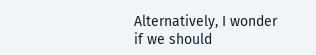Alternatively, I wonder if we should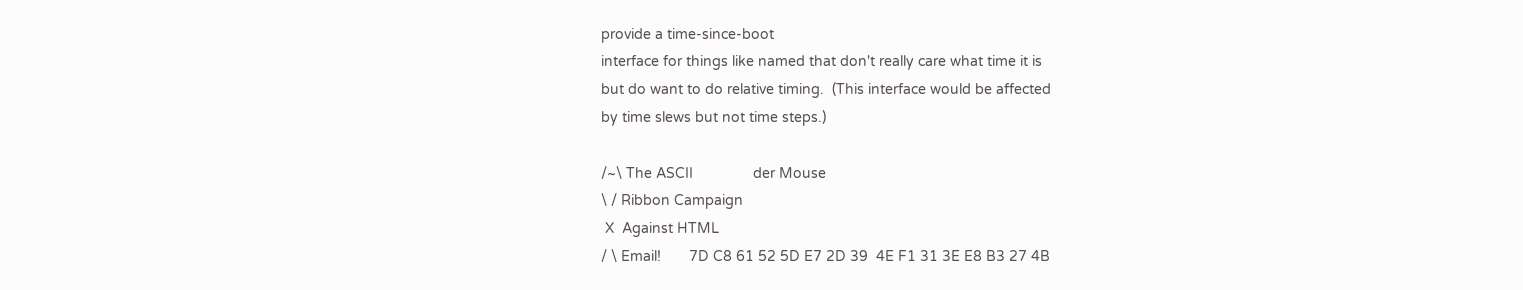provide a time-since-boot
interface for things like named that don't really care what time it is
but do want to do relative timing.  (This interface would be affected
by time slews but not time steps.)

/~\ The ASCII               der Mouse
\ / Ribbon Campaign
 X  Against HTML
/ \ Email!       7D C8 61 52 5D E7 2D 39  4E F1 31 3E E8 B3 27 4B